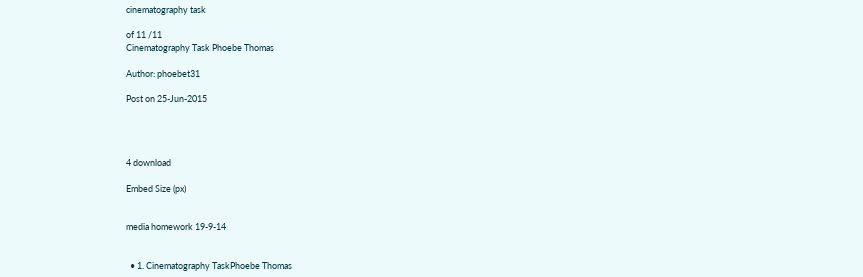cinematography task

of 11 /11
Cinematography Task Phoebe Thomas

Author: phoebet31

Post on 25-Jun-2015




4 download

Embed Size (px)


media homework 19-9-14


  • 1. Cinematography TaskPhoebe Thomas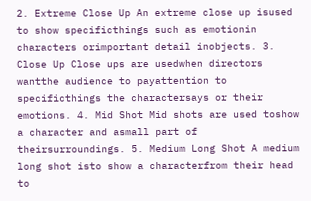2. Extreme Close Up An extreme close up isused to show specificthings such as emotionin characters orimportant detail inobjects. 3. Close Up Close ups are usedwhen directors wantthe audience to payattention to specificthings the charactersays or their emotions. 4. Mid Shot Mid shots are used toshow a character and asmall part of theirsurroundings. 5. Medium Long Shot A medium long shot isto show a characterfrom their head to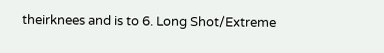theirknees and is to 6. Long Shot/Extreme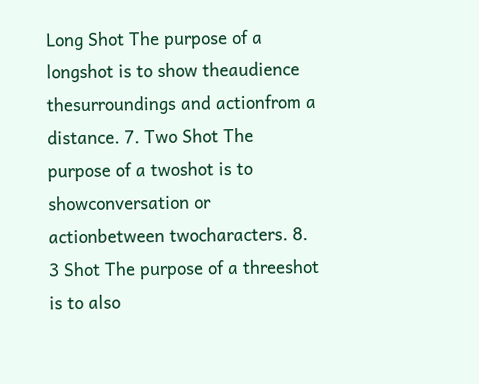Long Shot The purpose of a longshot is to show theaudience thesurroundings and actionfrom a distance. 7. Two Shot The purpose of a twoshot is to showconversation or actionbetween twocharacters. 8. 3 Shot The purpose of a threeshot is to also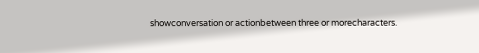showconversation or actionbetween three or morecharacters.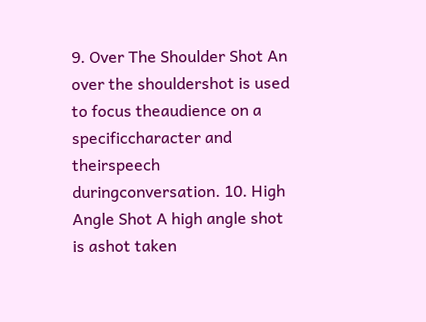9. Over The Shoulder Shot An over the shouldershot is used to focus theaudience on a specificcharacter and theirspeech duringconversation. 10. High Angle Shot A high angle shot is ashot taken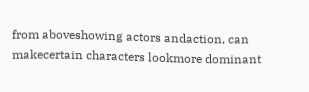from aboveshowing actors andaction, can makecertain characters lookmore dominant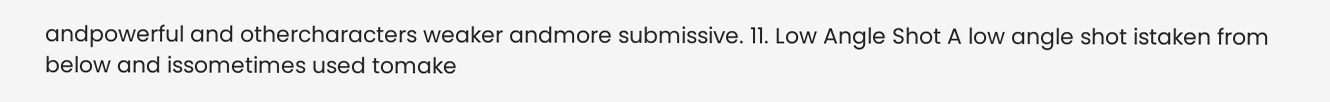andpowerful and othercharacters weaker andmore submissive. 11. Low Angle Shot A low angle shot istaken from below and issometimes used tomake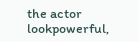the actor lookpowerful,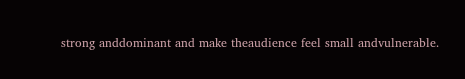strong anddominant and make theaudience feel small andvulnerable.